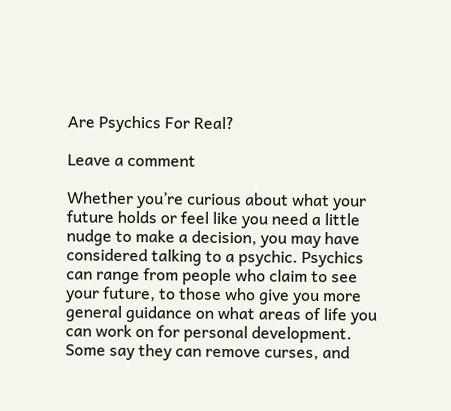Are Psychics For Real?

Leave a comment

Whether you’re curious about what your future holds or feel like you need a little nudge to make a decision, you may have considered talking to a psychic. Psychics can range from people who claim to see your future, to those who give you more general guidance on what areas of life you can work on for personal development. Some say they can remove curses, and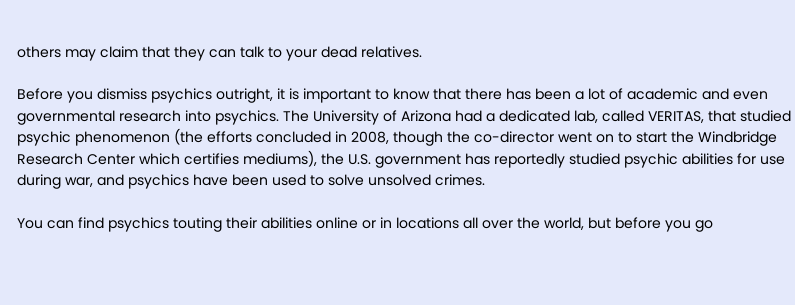others may claim that they can talk to your dead relatives.

Before you dismiss psychics outright, it is important to know that there has been a lot of academic and even governmental research into psychics. The University of Arizona had a dedicated lab, called VERITAS, that studied psychic phenomenon (the efforts concluded in 2008, though the co-director went on to start the Windbridge Research Center which certifies mediums), the U.S. government has reportedly studied psychic abilities for use during war, and psychics have been used to solve unsolved crimes.

You can find psychics touting their abilities online or in locations all over the world, but before you go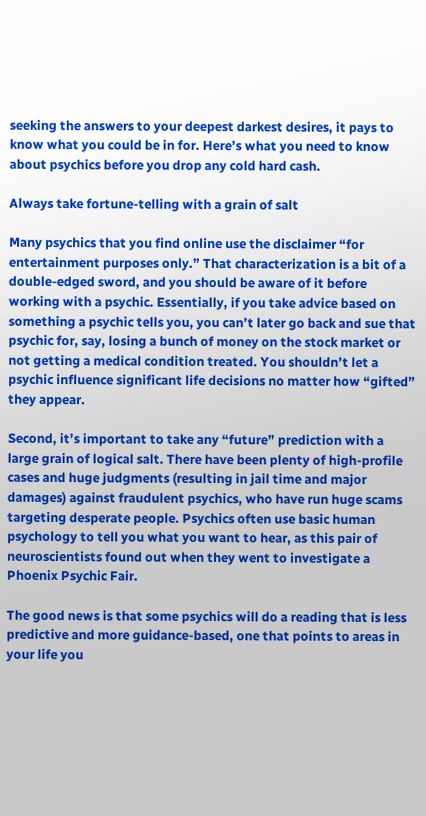seeking the answers to your deepest darkest desires, it pays to know what you could be in for. Here’s what you need to know about psychics before you drop any cold hard cash.

Always take fortune-telling with a grain of salt

Many psychics that you find online use the disclaimer “for entertainment purposes only.” That characterization is a bit of a double-edged sword, and you should be aware of it before working with a psychic. Essentially, if you take advice based on something a psychic tells you, you can’t later go back and sue that psychic for, say, losing a bunch of money on the stock market or not getting a medical condition treated. You shouldn’t let a psychic influence significant life decisions no matter how “gifted” they appear.

Second, it’s important to take any “future” prediction with a large grain of logical salt. There have been plenty of high-profile cases and huge judgments (resulting in jail time and major damages) against fraudulent psychics, who have run huge scams targeting desperate people. Psychics often use basic human psychology to tell you what you want to hear, as this pair of neuroscientists found out when they went to investigate a Phoenix Psychic Fair.

The good news is that some psychics will do a reading that is less predictive and more guidance-based, one that points to areas in your life you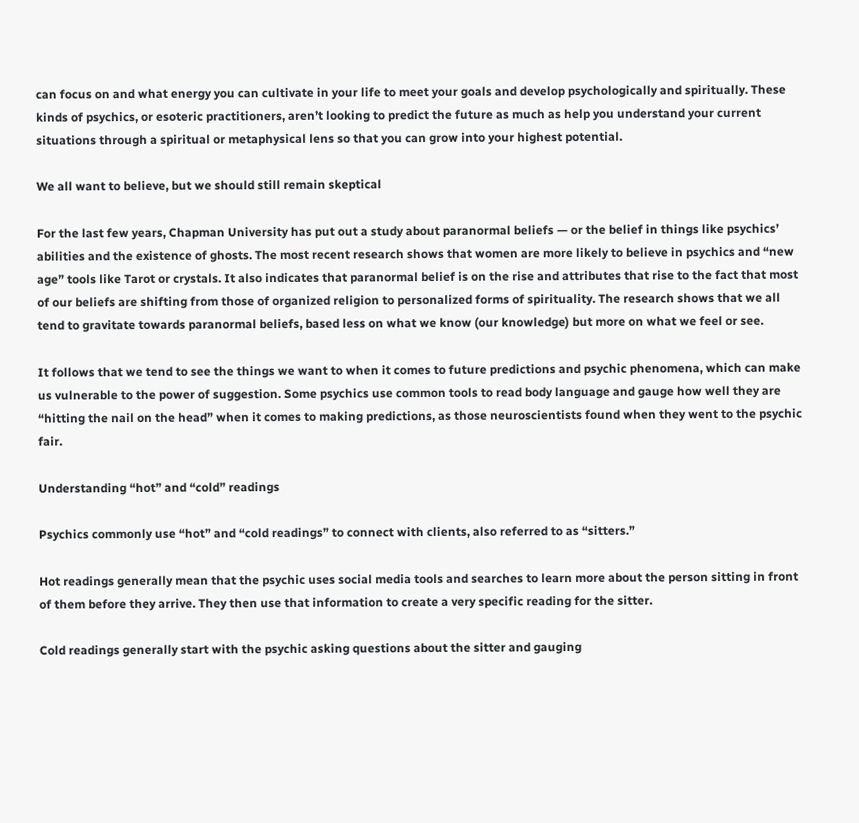can focus on and what energy you can cultivate in your life to meet your goals and develop psychologically and spiritually. These kinds of psychics, or esoteric practitioners, aren’t looking to predict the future as much as help you understand your current situations through a spiritual or metaphysical lens so that you can grow into your highest potential.

We all want to believe, but we should still remain skeptical

For the last few years, Chapman University has put out a study about paranormal beliefs — or the belief in things like psychics’ abilities and the existence of ghosts. The most recent research shows that women are more likely to believe in psychics and “new age” tools like Tarot or crystals. It also indicates that paranormal belief is on the rise and attributes that rise to the fact that most of our beliefs are shifting from those of organized religion to personalized forms of spirituality. The research shows that we all tend to gravitate towards paranormal beliefs, based less on what we know (our knowledge) but more on what we feel or see.

It follows that we tend to see the things we want to when it comes to future predictions and psychic phenomena, which can make us vulnerable to the power of suggestion. Some psychics use common tools to read body language and gauge how well they are “hitting the nail on the head” when it comes to making predictions, as those neuroscientists found when they went to the psychic fair.

Understanding “hot” and “cold” readings

Psychics commonly use “hot” and “cold readings” to connect with clients, also referred to as “sitters.”

Hot readings generally mean that the psychic uses social media tools and searches to learn more about the person sitting in front of them before they arrive. They then use that information to create a very specific reading for the sitter.

Cold readings generally start with the psychic asking questions about the sitter and gauging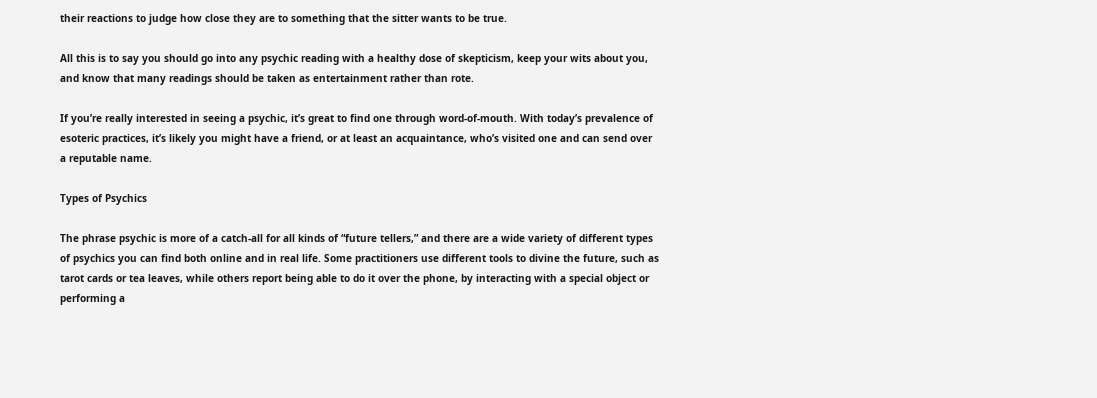their reactions to judge how close they are to something that the sitter wants to be true.

All this is to say you should go into any psychic reading with a healthy dose of skepticism, keep your wits about you, and know that many readings should be taken as entertainment rather than rote.

If you’re really interested in seeing a psychic, it’s great to find one through word-of-mouth. With today’s prevalence of esoteric practices, it’s likely you might have a friend, or at least an acquaintance, who’s visited one and can send over a reputable name.

Types of Psychics

The phrase psychic is more of a catch-all for all kinds of “future tellers,” and there are a wide variety of different types of psychics you can find both online and in real life. Some practitioners use different tools to divine the future, such as tarot cards or tea leaves, while others report being able to do it over the phone, by interacting with a special object or performing a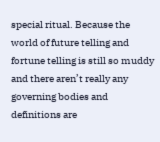special ritual. Because the world of future telling and fortune telling is still so muddy and there aren’t really any governing bodies and definitions are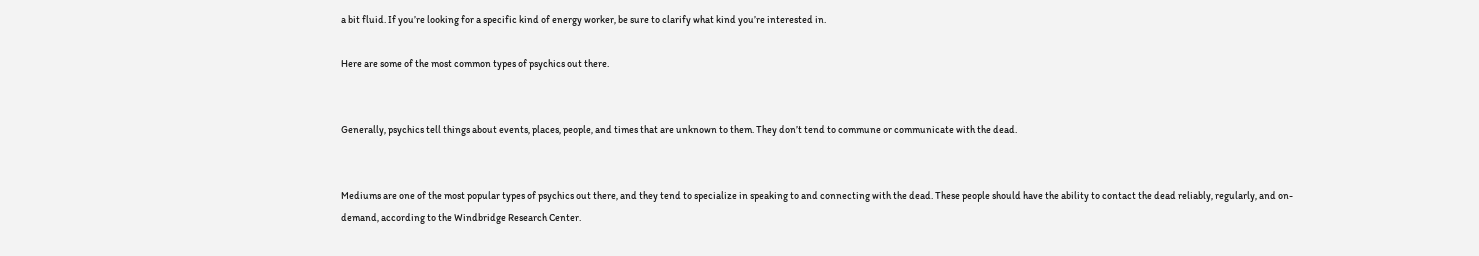a bit fluid. If you’re looking for a specific kind of energy worker, be sure to clarify what kind you’re interested in.

Here are some of the most common types of psychics out there.


Generally, psychics tell things about events, places, people, and times that are unknown to them. They don’t tend to commune or communicate with the dead.


Mediums are one of the most popular types of psychics out there, and they tend to specialize in speaking to and connecting with the dead. These people should have the ability to contact the dead reliably, regularly, and on-demand, according to the Windbridge Research Center.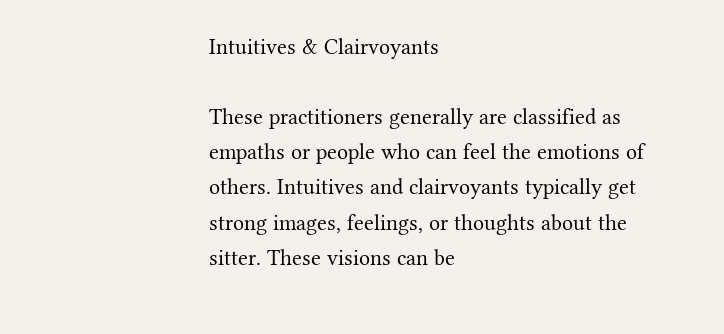Intuitives & Clairvoyants

These practitioners generally are classified as empaths or people who can feel the emotions of others. Intuitives and clairvoyants typically get strong images, feelings, or thoughts about the sitter. These visions can be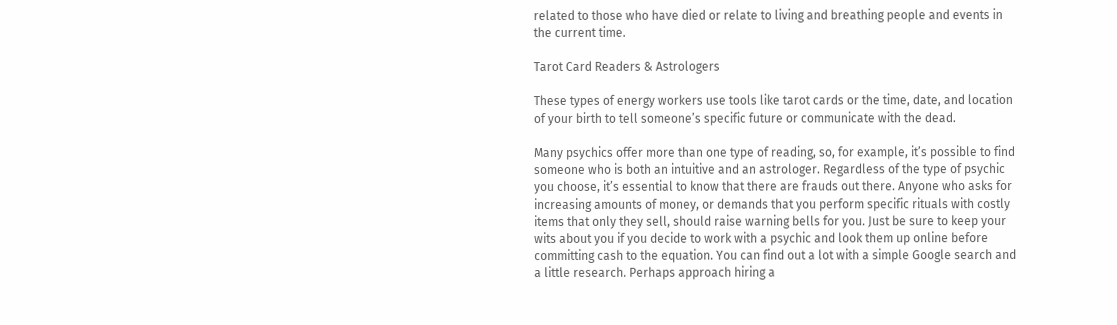related to those who have died or relate to living and breathing people and events in the current time.

Tarot Card Readers & Astrologers

These types of energy workers use tools like tarot cards or the time, date, and location of your birth to tell someone’s specific future or communicate with the dead.

Many psychics offer more than one type of reading, so, for example, it’s possible to find someone who is both an intuitive and an astrologer. Regardless of the type of psychic you choose, it’s essential to know that there are frauds out there. Anyone who asks for increasing amounts of money, or demands that you perform specific rituals with costly items that only they sell, should raise warning bells for you. Just be sure to keep your wits about you if you decide to work with a psychic and look them up online before committing cash to the equation. You can find out a lot with a simple Google search and a little research. Perhaps approach hiring a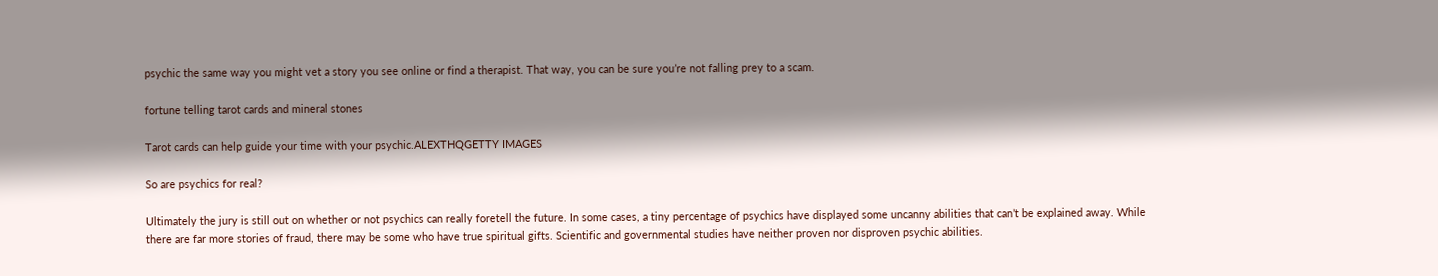psychic the same way you might vet a story you see online or find a therapist. That way, you can be sure you’re not falling prey to a scam.

fortune telling tarot cards and mineral stones

Tarot cards can help guide your time with your psychic.ALEXTHQGETTY IMAGES

So are psychics for real?

Ultimately the jury is still out on whether or not psychics can really foretell the future. In some cases, a tiny percentage of psychics have displayed some uncanny abilities that can’t be explained away. While there are far more stories of fraud, there may be some who have true spiritual gifts. Scientific and governmental studies have neither proven nor disproven psychic abilities.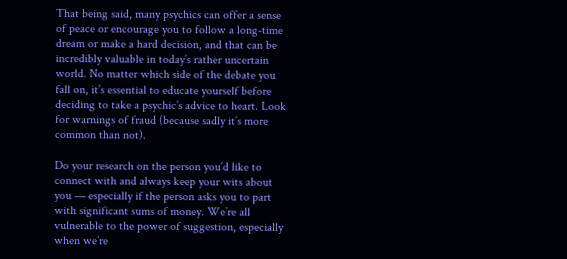That being said, many psychics can offer a sense of peace or encourage you to follow a long-time dream or make a hard decision, and that can be incredibly valuable in today’s rather uncertain world. No matter which side of the debate you fall on, it’s essential to educate yourself before deciding to take a psychic’s advice to heart. Look for warnings of fraud (because sadly it’s more common than not).

Do your research on the person you’d like to connect with and always keep your wits about you — especially if the person asks you to part with significant sums of money. We’re all vulnerable to the power of suggestion, especially when we’re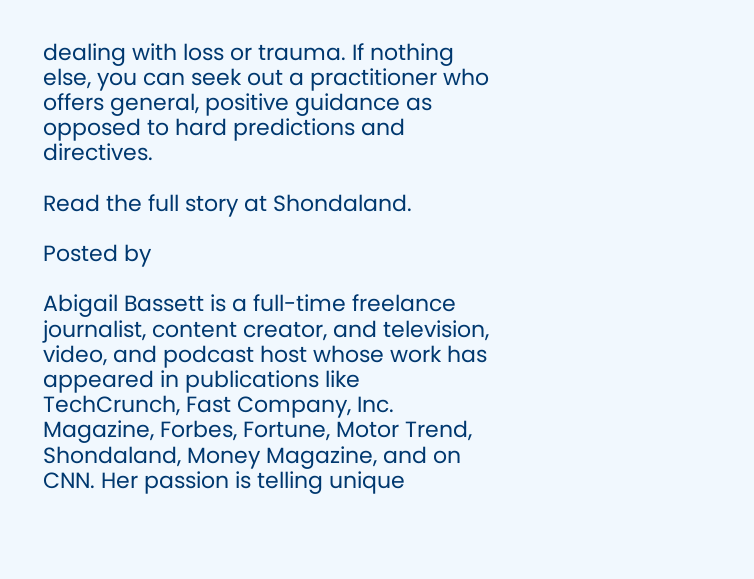dealing with loss or trauma. If nothing else, you can seek out a practitioner who offers general, positive guidance as opposed to hard predictions and directives.

Read the full story at Shondaland.

Posted by

Abigail Bassett is a full-time freelance journalist, content creator, and television, video, and podcast host whose work has appeared in publications like TechCrunch, Fast Company, Inc. Magazine, Forbes, Fortune, Motor Trend, Shondaland, Money Magazine, and on CNN. Her passion is telling unique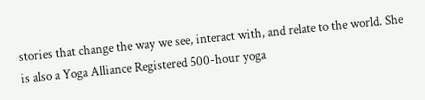stories that change the way we see, interact with, and relate to the world. She is also a Yoga Alliance Registered 500-hour yoga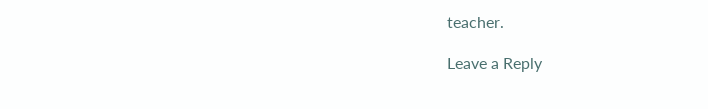teacher.

Leave a Reply